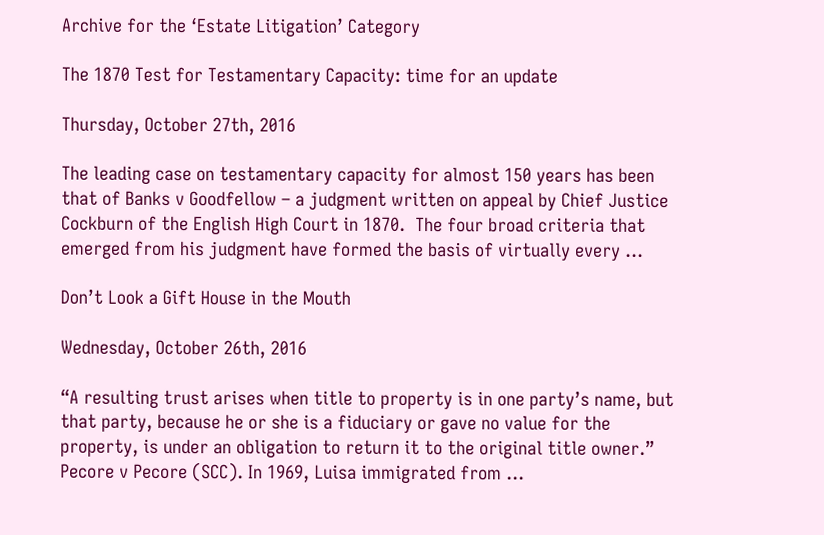Archive for the ‘Estate Litigation’ Category

The 1870 Test for Testamentary Capacity: time for an update

Thursday, October 27th, 2016

The leading case on testamentary capacity for almost 150 years has been that of Banks v Goodfellow – a judgment written on appeal by Chief Justice Cockburn of the English High Court in 1870.  The four broad criteria that emerged from his judgment have formed the basis of virtually every ...

Don’t Look a Gift House in the Mouth

Wednesday, October 26th, 2016

“A resulting trust arises when title to property is in one party’s name, but that party, because he or she is a fiduciary or gave no value for the property, is under an obligation to return it to the original title owner.” Pecore v Pecore (SCC). In 1969, Luisa immigrated from ...